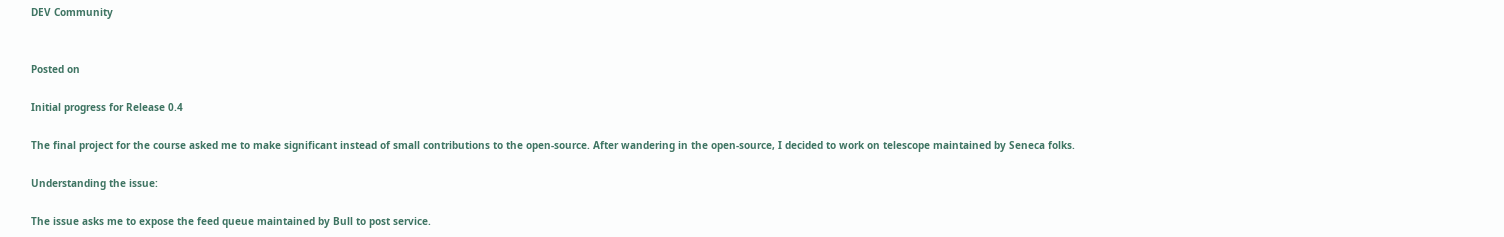DEV Community


Posted on

Initial progress for Release 0.4

The final project for the course asked me to make significant instead of small contributions to the open-source. After wandering in the open-source, I decided to work on telescope maintained by Seneca folks.

Understanding the issue:

The issue asks me to expose the feed queue maintained by Bull to post service.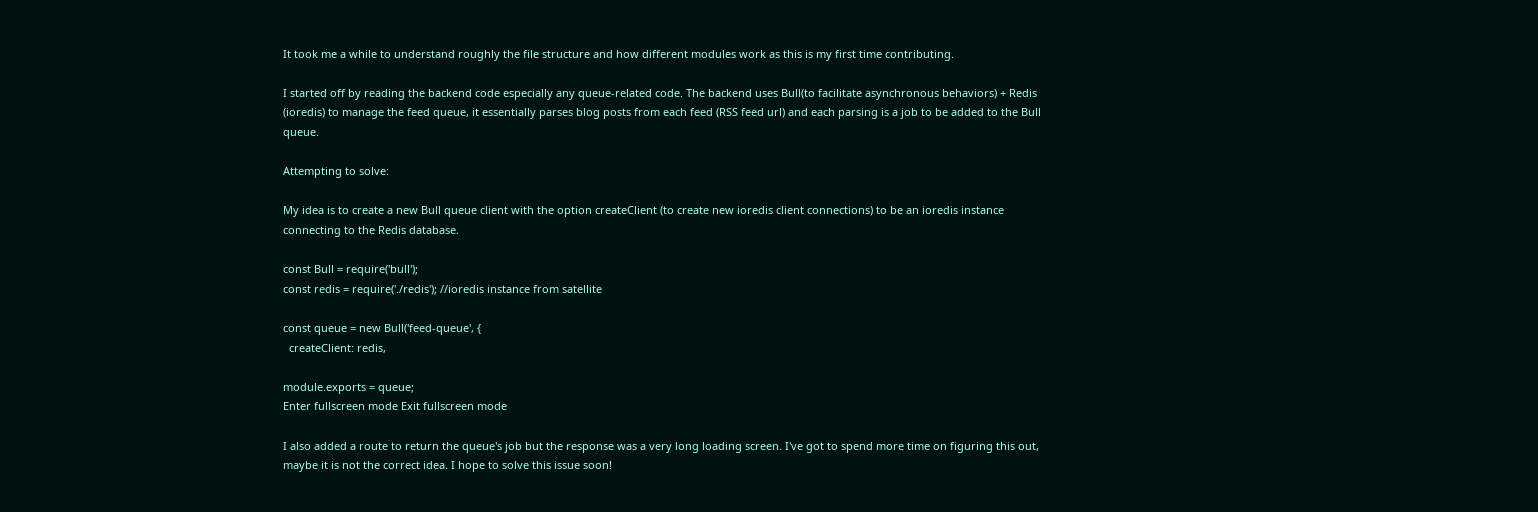It took me a while to understand roughly the file structure and how different modules work as this is my first time contributing.

I started off by reading the backend code especially any queue-related code. The backend uses Bull(to facilitate asynchronous behaviors) + Redis (ioredis) to manage the feed queue, it essentially parses blog posts from each feed (RSS feed url) and each parsing is a job to be added to the Bull queue.

Attempting to solve:

My idea is to create a new Bull queue client with the option createClient (to create new ioredis client connections) to be an ioredis instance connecting to the Redis database.

const Bull = require('bull');
const redis = require('./redis'); //ioredis instance from satellite

const queue = new Bull('feed-queue', {
  createClient: redis,

module.exports = queue;
Enter fullscreen mode Exit fullscreen mode

I also added a route to return the queue's job but the response was a very long loading screen. I've got to spend more time on figuring this out, maybe it is not the correct idea. I hope to solve this issue soon!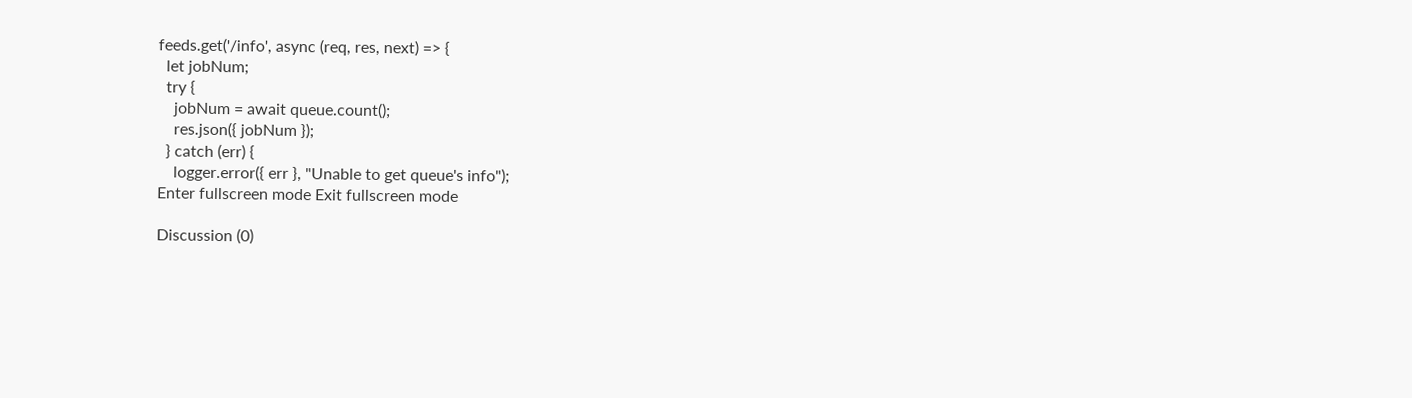feeds.get('/info', async (req, res, next) => {
  let jobNum;
  try {
    jobNum = await queue.count();
    res.json({ jobNum });
  } catch (err) {
    logger.error({ err }, "Unable to get queue's info");
Enter fullscreen mode Exit fullscreen mode

Discussion (0)